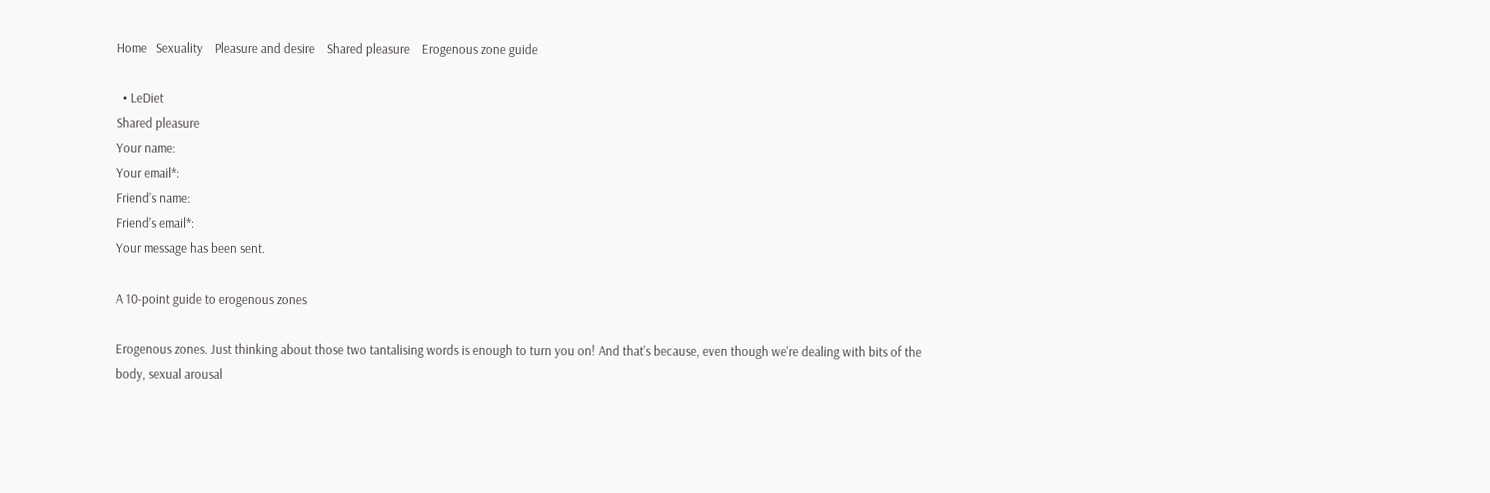Home   Sexuality    Pleasure and desire    Shared pleasure    Erogenous zone guide

  • LeDiet
Shared pleasure
Your name:
Your email*:
Friend’s name:
Friend’s email*:
Your message has been sent.

A 10-point guide to erogenous zones

Erogenous zones. Just thinking about those two tantalising words is enough to turn you on! And that's because, even though we're dealing with bits of the body, sexual arousal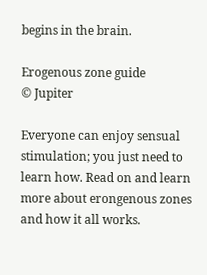begins in the brain.

Erogenous zone guide
© Jupiter

Everyone can enjoy sensual stimulation; you just need to learn how. Read on and learn more about erongenous zones and how it all works.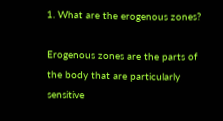1. What are the erogenous zones?

Erogenous zones are the parts of the body that are particularly sensitive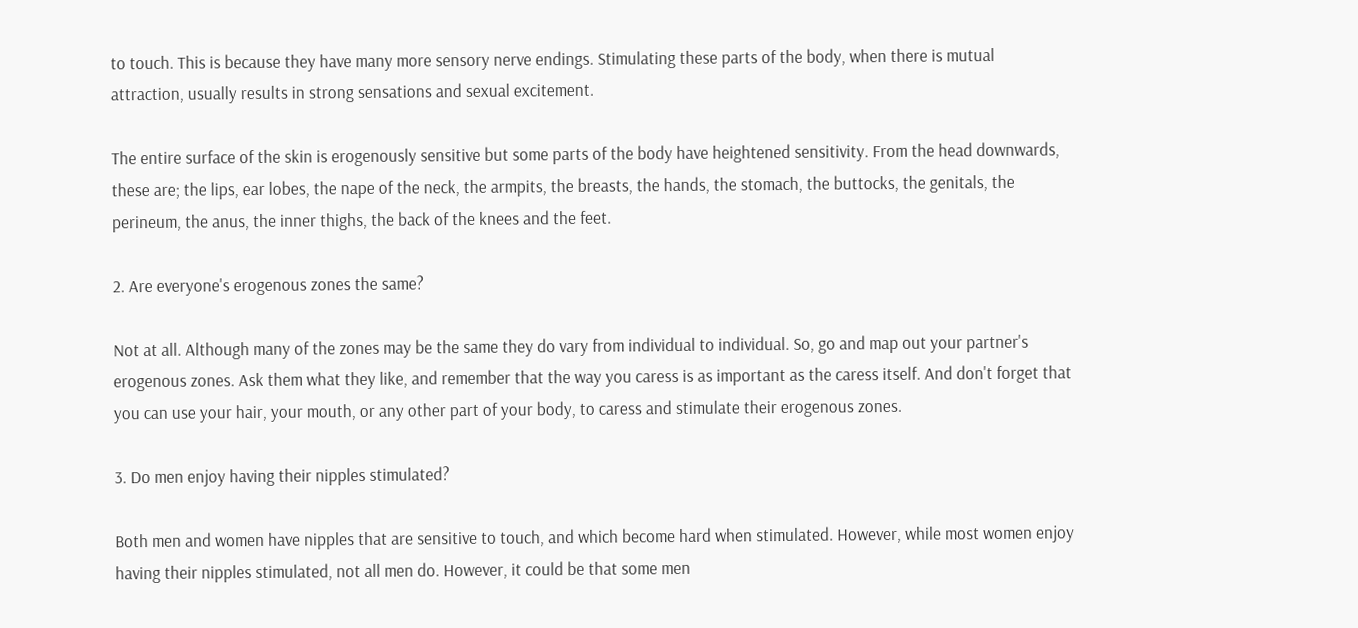to touch. This is because they have many more sensory nerve endings. Stimulating these parts of the body, when there is mutual attraction, usually results in strong sensations and sexual excitement.

The entire surface of the skin is erogenously sensitive but some parts of the body have heightened sensitivity. From the head downwards, these are; the lips, ear lobes, the nape of the neck, the armpits, the breasts, the hands, the stomach, the buttocks, the genitals, the perineum, the anus, the inner thighs, the back of the knees and the feet.

2. Are everyone's erogenous zones the same?

Not at all. Although many of the zones may be the same they do vary from individual to individual. So, go and map out your partner's erogenous zones. Ask them what they like, and remember that the way you caress is as important as the caress itself. And don't forget that you can use your hair, your mouth, or any other part of your body, to caress and stimulate their erogenous zones.

3. Do men enjoy having their nipples stimulated?

Both men and women have nipples that are sensitive to touch, and which become hard when stimulated. However, while most women enjoy having their nipples stimulated, not all men do. However, it could be that some men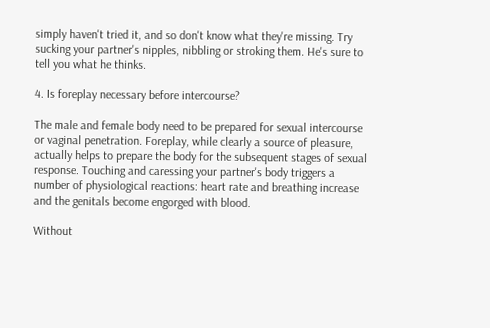simply haven't tried it, and so don't know what they're missing. Try sucking your partner's nipples, nibbling or stroking them. He's sure to tell you what he thinks.

4. Is foreplay necessary before intercourse?

The male and female body need to be prepared for sexual intercourse or vaginal penetration. Foreplay, while clearly a source of pleasure, actually helps to prepare the body for the subsequent stages of sexual response. Touching and caressing your partner's body triggers a number of physiological reactions: heart rate and breathing increase and the genitals become engorged with blood.

Without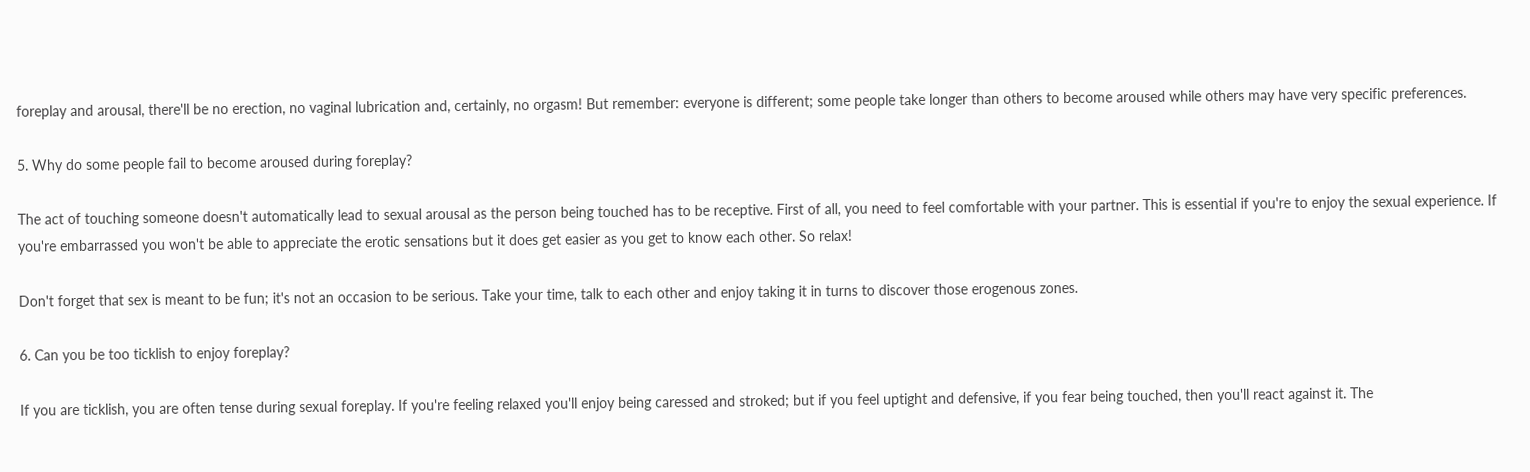foreplay and arousal, there'll be no erection, no vaginal lubrication and, certainly, no orgasm! But remember: everyone is different; some people take longer than others to become aroused while others may have very specific preferences.

5. Why do some people fail to become aroused during foreplay?

The act of touching someone doesn't automatically lead to sexual arousal as the person being touched has to be receptive. First of all, you need to feel comfortable with your partner. This is essential if you're to enjoy the sexual experience. If you're embarrassed you won't be able to appreciate the erotic sensations but it does get easier as you get to know each other. So relax!

Don't forget that sex is meant to be fun; it's not an occasion to be serious. Take your time, talk to each other and enjoy taking it in turns to discover those erogenous zones.

6. Can you be too ticklish to enjoy foreplay?

If you are ticklish, you are often tense during sexual foreplay. If you're feeling relaxed you'll enjoy being caressed and stroked; but if you feel uptight and defensive, if you fear being touched, then you'll react against it. The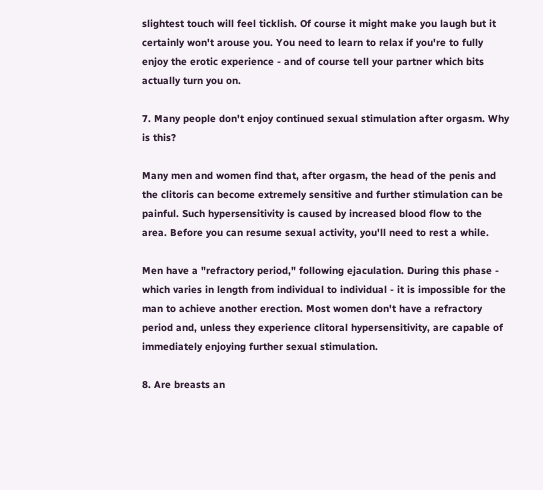slightest touch will feel ticklish. Of course it might make you laugh but it certainly won't arouse you. You need to learn to relax if you're to fully enjoy the erotic experience - and of course tell your partner which bits actually turn you on.

7. Many people don't enjoy continued sexual stimulation after orgasm. Why is this?

Many men and women find that, after orgasm, the head of the penis and the clitoris can become extremely sensitive and further stimulation can be painful. Such hypersensitivity is caused by increased blood flow to the area. Before you can resume sexual activity, you'll need to rest a while.

Men have a "refractory period," following ejaculation. During this phase - which varies in length from individual to individual - it is impossible for the man to achieve another erection. Most women don't have a refractory period and, unless they experience clitoral hypersensitivity, are capable of immediately enjoying further sexual stimulation.

8. Are breasts an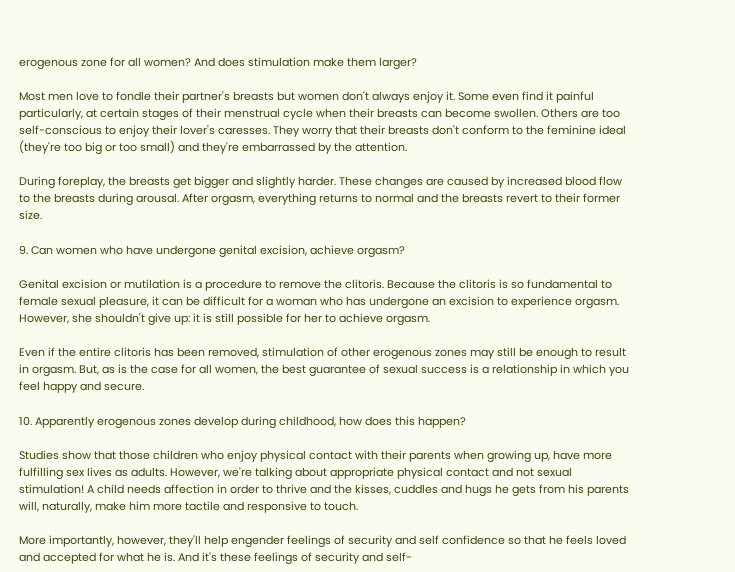erogenous zone for all women? And does stimulation make them larger?

Most men love to fondle their partner's breasts but women don't always enjoy it. Some even find it painful particularly, at certain stages of their menstrual cycle when their breasts can become swollen. Others are too self-conscious to enjoy their lover's caresses. They worry that their breasts don't conform to the feminine ideal (they're too big or too small) and they're embarrassed by the attention.

During foreplay, the breasts get bigger and slightly harder. These changes are caused by increased blood flow to the breasts during arousal. After orgasm, everything returns to normal and the breasts revert to their former size.

9. Can women who have undergone genital excision, achieve orgasm?

Genital excision or mutilation is a procedure to remove the clitoris. Because the clitoris is so fundamental to female sexual pleasure, it can be difficult for a woman who has undergone an excision to experience orgasm. However, she shouldn't give up: it is still possible for her to achieve orgasm.

Even if the entire clitoris has been removed, stimulation of other erogenous zones may still be enough to result in orgasm. But, as is the case for all women, the best guarantee of sexual success is a relationship in which you feel happy and secure.

10. Apparently erogenous zones develop during childhood, how does this happen?

Studies show that those children who enjoy physical contact with their parents when growing up, have more fulfilling sex lives as adults. However, we're talking about appropriate physical contact and not sexual stimulation! A child needs affection in order to thrive and the kisses, cuddles and hugs he gets from his parents will, naturally, make him more tactile and responsive to touch.

More importantly, however, they'll help engender feelings of security and self confidence so that he feels loved and accepted for what he is. And it's these feelings of security and self-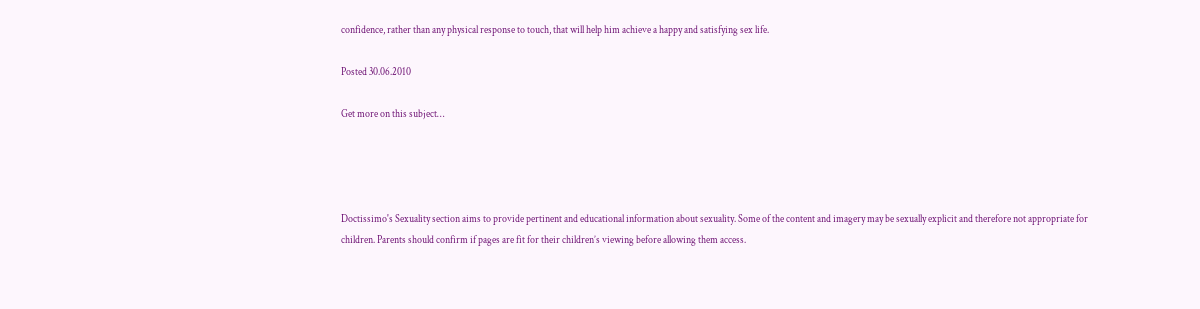confidence, rather than any physical response to touch, that will help him achieve a happy and satisfying sex life.

Posted 30.06.2010

Get more on this subject…




Doctissimo's Sexuality section aims to provide pertinent and educational information about sexuality. Some of the content and imagery may be sexually explicit and therefore not appropriate for children. Parents should confirm if pages are fit for their children’s viewing before allowing them access.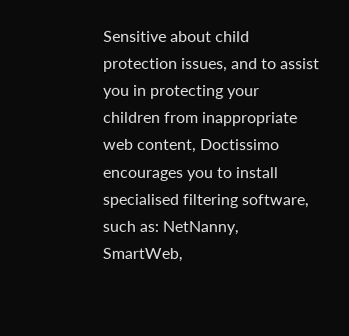Sensitive about child protection issues, and to assist you in protecting your children from inappropriate web content, Doctissimo encourages you to install specialised filtering software, such as: NetNanny, SmartWeb,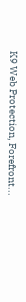K9 Web Protection, Forefront...